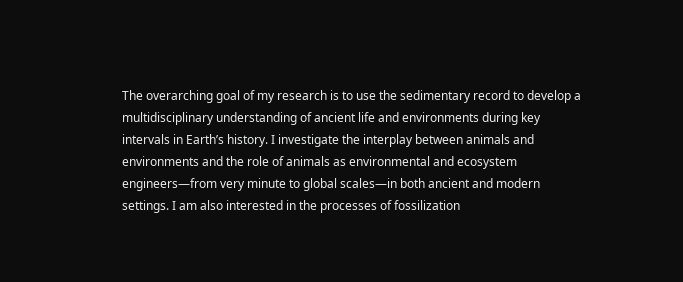The overarching goal of my research is to use the sedimentary record to develop a multidisciplinary understanding of ancient life and environments during key intervals in Earth’s history. I investigate the interplay between animals and environments and the role of animals as environmental and ecosystem engineers—from very minute to global scales—in both ancient and modern settings. I am also interested in the processes of fossilization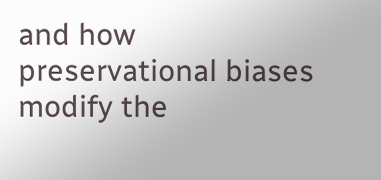and how preservational biases modify the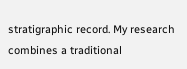stratigraphic record. My research combines a traditional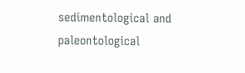sedimentological and paleontological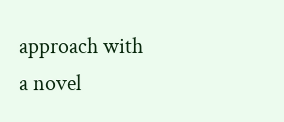approach with a novel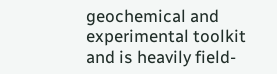geochemical and experimental toolkit and is heavily field-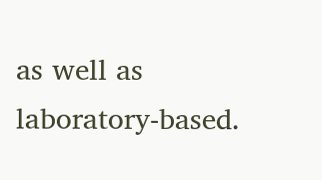as well as laboratory-based.